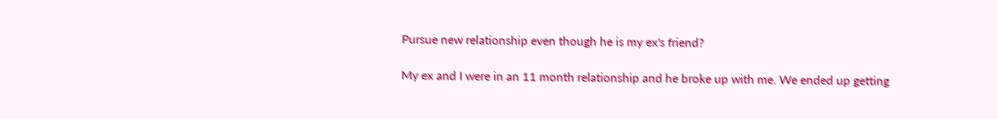Pursue new relationship even though he is my ex's friend?

My ex and I were in an 11 month relationship and he broke up with me. We ended up getting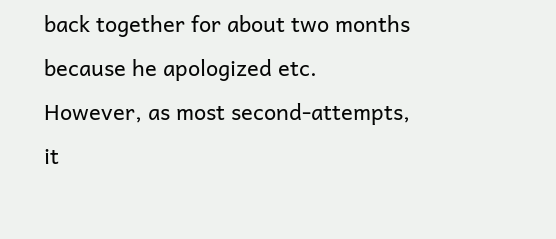back together for about two months because he apologized etc. However, as most second-attempts, it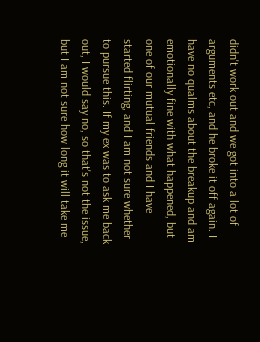didn't work out and we got into a lot of arguments etc, and he broke it off again. I have no qualms about the breakup and am emotionally fine with what happened, but one of our mutual friends and I have started flirting, and I am not sure whether to pursue this. If my ex was to ask me back out, I would say no, so that's not the issue, but I am not sure how long it will take me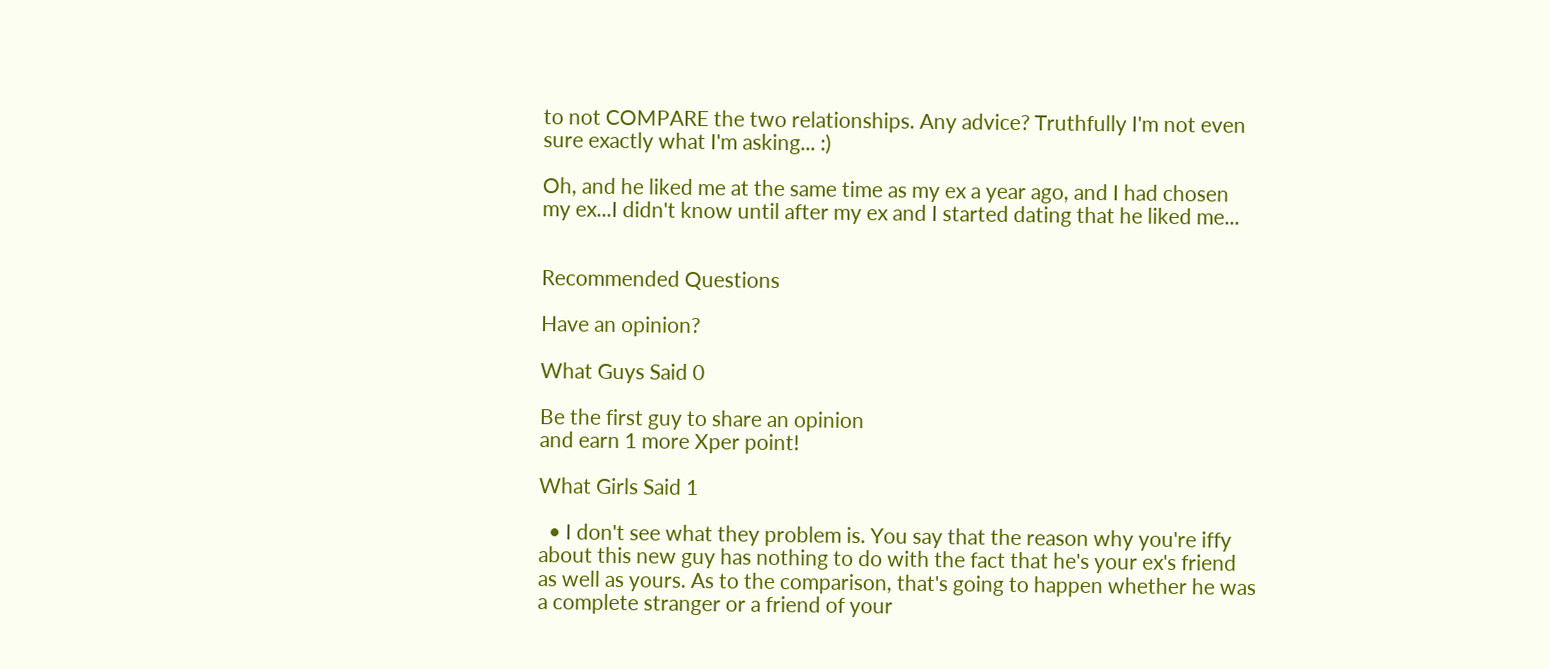to not COMPARE the two relationships. Any advice? Truthfully I'm not even sure exactly what I'm asking... :)

Oh, and he liked me at the same time as my ex a year ago, and I had chosen my ex...I didn't know until after my ex and I started dating that he liked me...


Recommended Questions

Have an opinion?

What Guys Said 0

Be the first guy to share an opinion
and earn 1 more Xper point!

What Girls Said 1

  • I don't see what they problem is. You say that the reason why you're iffy about this new guy has nothing to do with the fact that he's your ex's friend as well as yours. As to the comparison, that's going to happen whether he was a complete stranger or a friend of your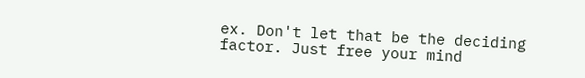ex. Don't let that be the deciding factor. Just free your mind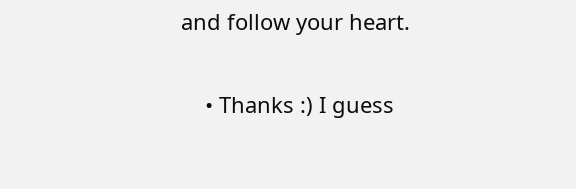and follow your heart.

    • Thanks :) I guess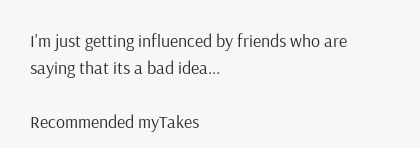I'm just getting influenced by friends who are saying that its a bad idea...

Recommended myTakes